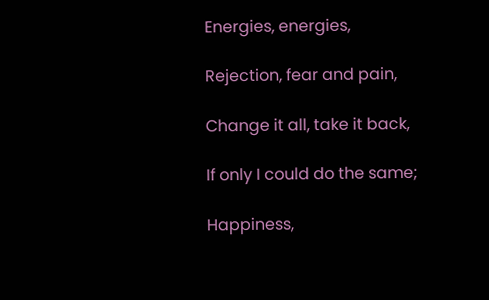Energies, energies,

Rejection, fear and pain,

Change it all, take it back,

If only I could do the same;

Happiness,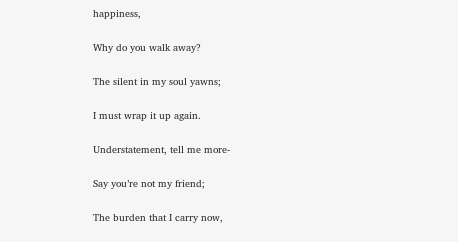happiness,

Why do you walk away?

The silent in my soul yawns;

I must wrap it up again.

Understatement, tell me more-

Say you’re not my friend;

The burden that I carry now,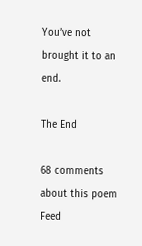You’ve not brought it to an end.

The End

68 comments about this poem Feed